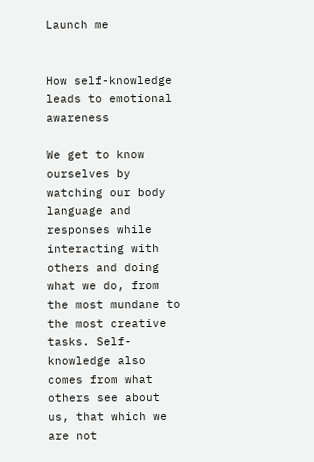Launch me


How self-knowledge leads to emotional awareness

We get to know ourselves by watching our body language and responses while interacting with others and doing what we do, from the most mundane to the most creative tasks. Self-knowledge also comes from what others see about us, that which we are not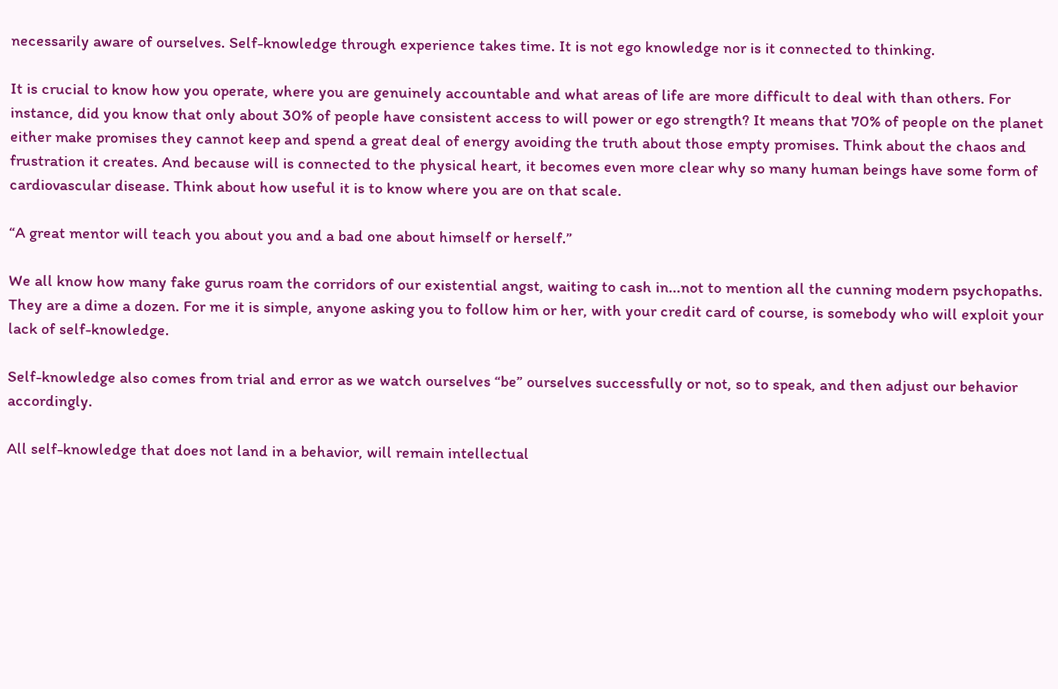necessarily aware of ourselves. Self-knowledge through experience takes time. It is not ego knowledge nor is it connected to thinking.

It is crucial to know how you operate, where you are genuinely accountable and what areas of life are more difficult to deal with than others. For instance, did you know that only about 30% of people have consistent access to will power or ego strength? It means that 70% of people on the planet either make promises they cannot keep and spend a great deal of energy avoiding the truth about those empty promises. Think about the chaos and frustration it creates. And because will is connected to the physical heart, it becomes even more clear why so many human beings have some form of cardiovascular disease. Think about how useful it is to know where you are on that scale.

“A great mentor will teach you about you and a bad one about himself or herself.”

We all know how many fake gurus roam the corridors of our existential angst, waiting to cash in...not to mention all the cunning modern psychopaths. They are a dime a dozen. For me it is simple, anyone asking you to follow him or her, with your credit card of course, is somebody who will exploit your lack of self-knowledge.

Self-knowledge also comes from trial and error as we watch ourselves “be” ourselves successfully or not, so to speak, and then adjust our behavior accordingly.

All self-knowledge that does not land in a behavior, will remain intellectual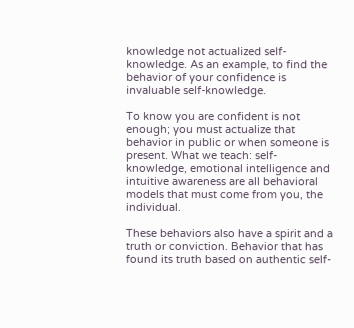knowledge not actualized self-knowledge. As an example, to find the behavior of your confidence is invaluable self-knowledge.

To know you are confident is not enough; you must actualize that behavior in public or when someone is present. What we teach: self-knowledge, emotional intelligence and intuitive awareness are all behavioral models that must come from you, the individual.

These behaviors also have a spirit and a truth or conviction. Behavior that has found its truth based on authentic self-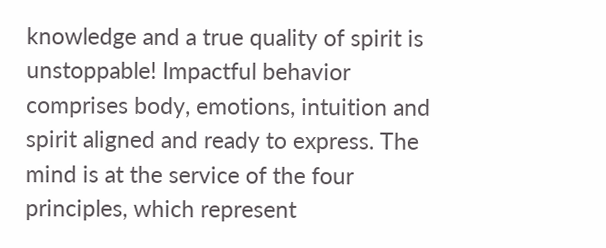knowledge and a true quality of spirit is unstoppable! Impactful behavior comprises body, emotions, intuition and spirit aligned and ready to express. The mind is at the service of the four principles, which represent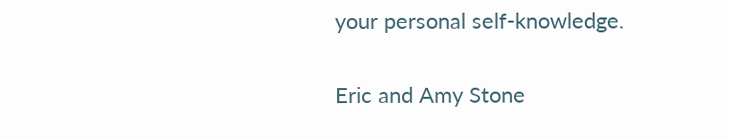your personal self-knowledge.

Eric and Amy Stone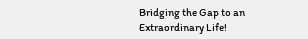Bridging the Gap to an Extraordinary Life!